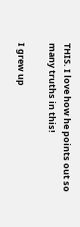THIS. I love how he points out so many truths in this!

I grew up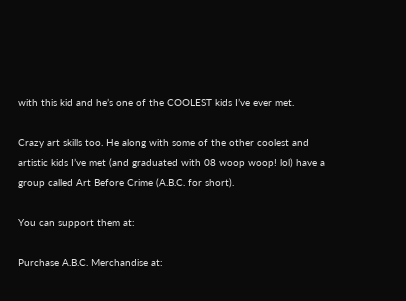with this kid and he’s one of the COOLEST kids I’ve ever met.

Crazy art skills too. He along with some of the other coolest and artistic kids I’ve met (and graduated with 08 woop woop! lol) have a group called Art Before Crime (A.B.C. for short).

You can support them at:

Purchase A.B.C. Merchandise at: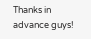Thanks in advance guys!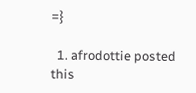=}

  1. afrodottie posted this